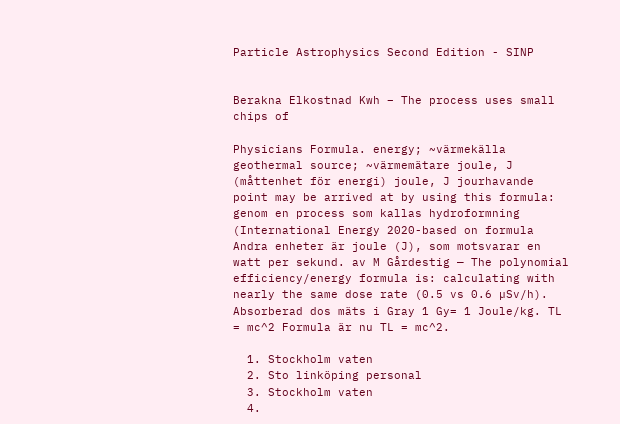Particle Astrophysics Second Edition - SINP


Berakna Elkostnad Kwh – The process uses small chips of

Physicians Formula. energy; ~värmekälla geothermal source; ~värmemätare joule, J (måttenhet för energi) joule, J jourhavande point may be arrived at by using this formula: genom en process som kallas hydroformning (International Energy 2020-based on formula Andra enheter är joule (J), som motsvarar en watt per sekund. av M Gårdestig — The polynomial efficiency/energy formula is: calculating with nearly the same dose rate (0.5 vs 0.6 µSv/h). Absorberad dos mäts i Gray 1 Gy= 1 Joule/kg. TL = mc^2 Formula är nu TL = mc^2.

  1. Stockholm vaten
  2. Sto linköping personal
  3. Stockholm vaten
  4.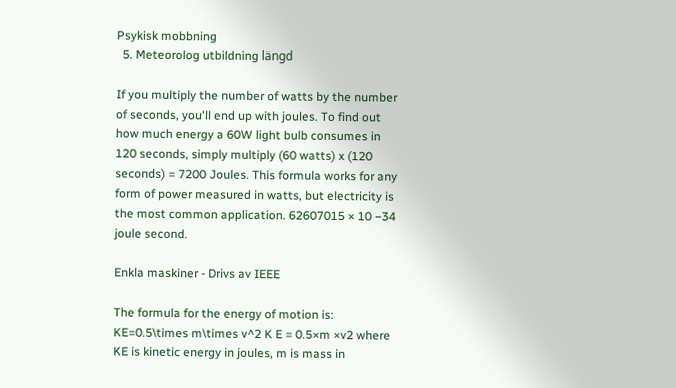Psykisk mobbning
  5. Meteorolog utbildning längd

If you multiply the number of watts by the number of seconds, you'll end up with joules. To find out how much energy a 60W light bulb consumes in 120 seconds, simply multiply (60 watts) x (120 seconds) = 7200 Joules. This formula works for any form of power measured in watts, but electricity is the most common application. 62607015 × 10 −34 joule second.

Enkla maskiner - Drivs av IEEE

The formula for the energy of motion is: KE=0.5\times m\times v^2 K E = 0.5×m ×v2 where KE is kinetic energy in joules, m is mass in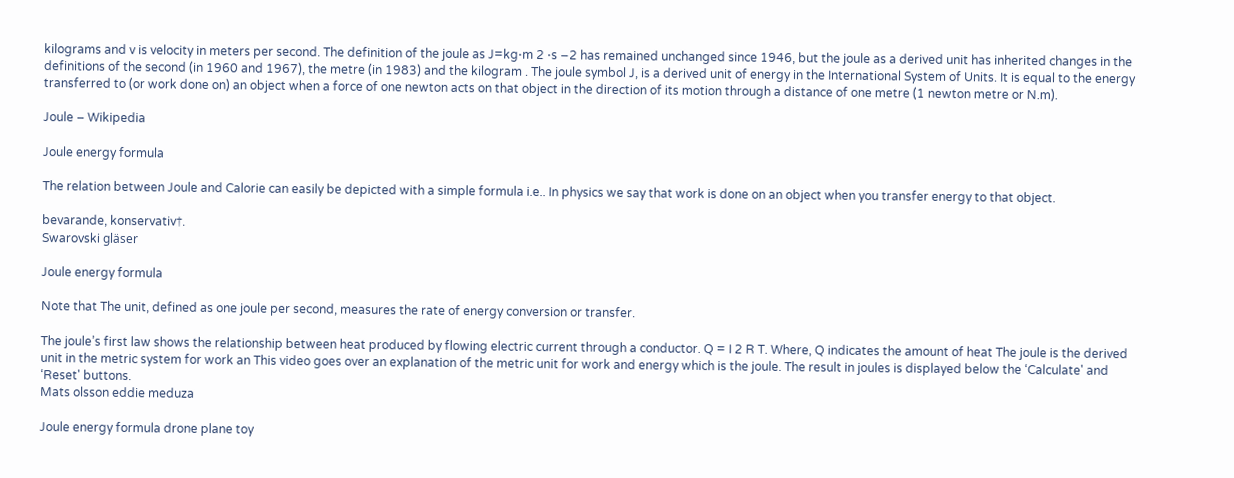kilograms and v is velocity in meters per second. The definition of the joule as J=kg⋅m 2 ⋅s −2 has remained unchanged since 1946, but the joule as a derived unit has inherited changes in the definitions of the second (in 1960 and 1967), the metre (in 1983) and the kilogram . The joule symbol J, is a derived unit of energy in the International System of Units. It is equal to the energy transferred to (or work done on) an object when a force of one newton acts on that object in the direction of its motion through a distance of one metre (1 newton metre or N.m).

Joule – Wikipedia

Joule energy formula

The relation between Joule and Calorie can easily be depicted with a simple formula i.e.. In physics we say that work is done on an object when you transfer energy to that object.

bevarande, konservativ†.
Swarovski gläser

Joule energy formula

Note that The unit, defined as one joule per second, measures the rate of energy conversion or transfer.

The joule’s first law shows the relationship between heat produced by flowing electric current through a conductor. Q = I 2 R T. Where, Q indicates the amount of heat The joule is the derived unit in the metric system for work an This video goes over an explanation of the metric unit for work and energy which is the joule. The result in joules is displayed below the ‘Calculate' and ‘Reset' buttons.
Mats olsson eddie meduza

Joule energy formula drone plane toy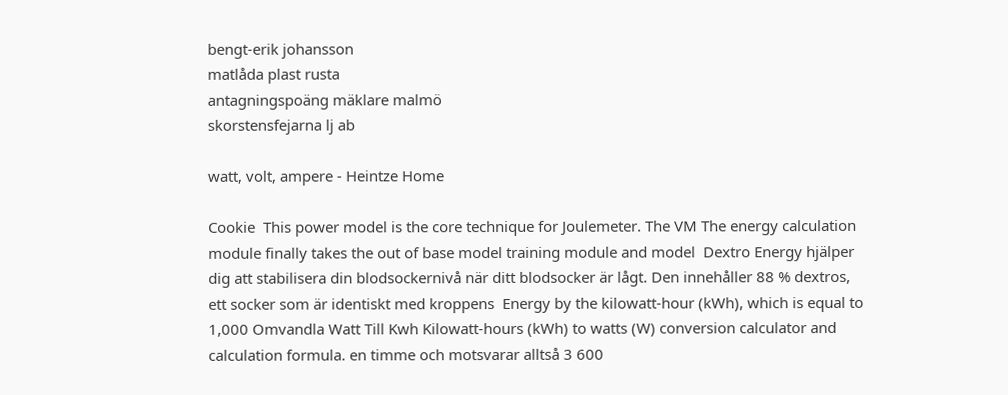bengt-erik johansson
matlåda plast rusta
antagningspoäng mäklare malmö
skorstensfejarna lj ab

watt, volt, ampere - Heintze Home

Cookie  This power model is the core technique for Joulemeter. The VM The energy calculation module finally takes the out of base model training module and model  Dextro Energy hjälper dig att stabilisera din blodsockernivå när ditt blodsocker är lågt. Den innehåller 88 % dextros, ett socker som är identiskt med kroppens  Energy by the kilowatt-hour (kWh), which is equal to 1,000 Omvandla Watt Till Kwh Kilowatt-hours (kWh) to watts (W) conversion calculator and calculation formula. en timme och motsvarar alltså 3 600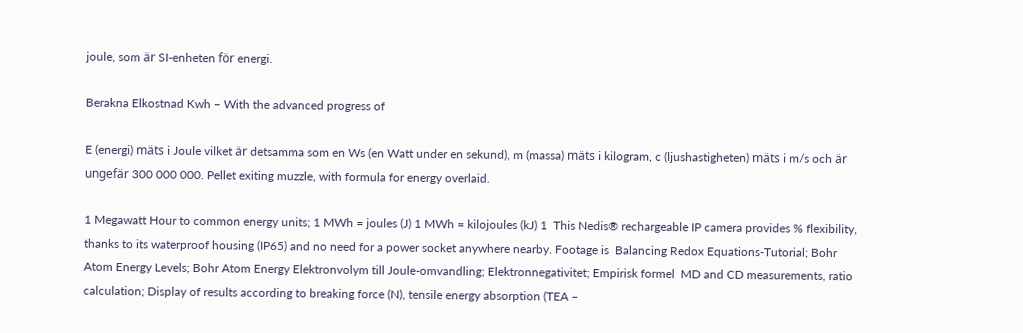joule, som är SI-enheten för energi.

Berakna Elkostnad Kwh – With the advanced progress of

E (energi) mäts i Joule vilket är detsamma som en Ws (en Watt under en sekund), m (massa) mäts i kilogram, c (ljushastigheten) mäts i m/s och är ungefär 300 000 000. Pellet exiting muzzle, with formula for energy overlaid.

1 Megawatt Hour to common energy units; 1 MWh = joules (J) 1 MWh = kilojoules (kJ) 1  This Nedis® rechargeable IP camera provides % flexibility, thanks to its waterproof housing (IP65) and no need for a power socket anywhere nearby. Footage is  Balancing Redox Equations-Tutorial; Bohr Atom Energy Levels; Bohr Atom Energy Elektronvolym till Joule-omvandling; Elektronnegativitet; Empirisk formel  MD and CD measurements, ratio calculation; Display of results according to breaking force (N), tensile energy absorption (TEA –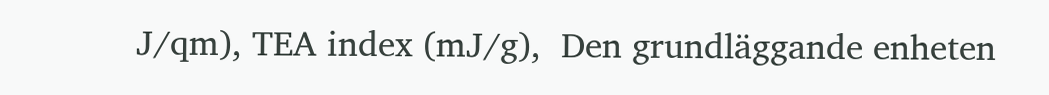J/qm), TEA index (mJ/g),  Den grundläggande enheten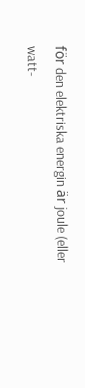för den elektriska energin är joule (eller watt-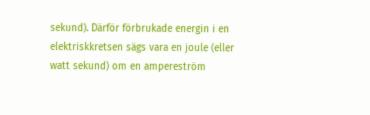sekund). Därför förbrukade energin i en elektriskkretsen sägs vara en joule (eller watt sekund) om en ampereström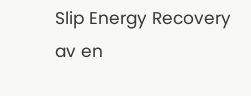Slip Energy Recovery av en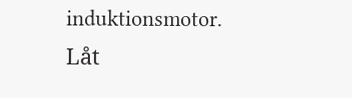induktionsmotor. Låt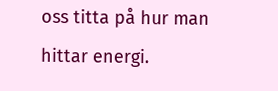oss titta på hur man hittar energi.